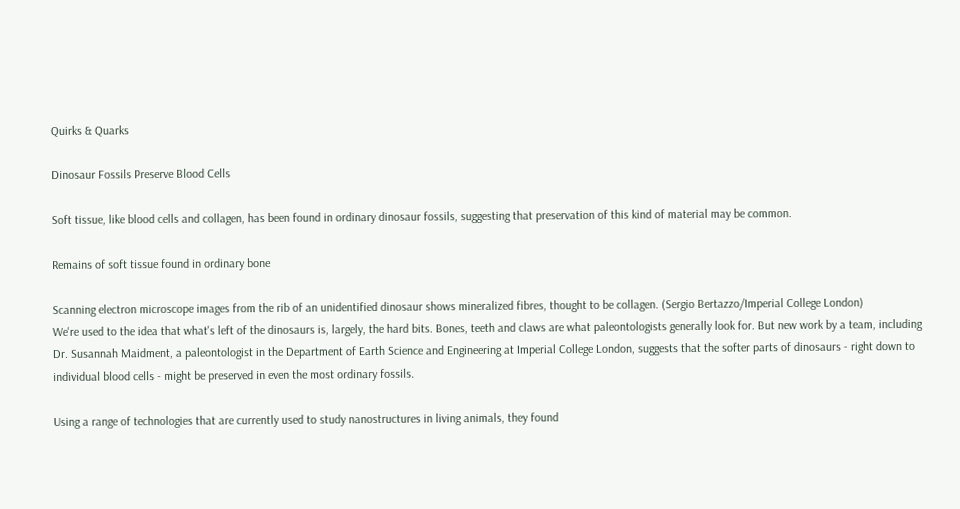Quirks & Quarks

Dinosaur Fossils Preserve Blood Cells

Soft tissue, like blood cells and collagen, has been found in ordinary dinosaur fossils, suggesting that preservation of this kind of material may be common.

Remains of soft tissue found in ordinary bone

Scanning electron microscope images from the rib of an unidentified dinosaur shows mineralized fibres, thought to be collagen. (Sergio Bertazzo/Imperial College London)
We're used to the idea that what's left of the dinosaurs is, largely, the hard bits. Bones, teeth and claws are what paleontologists generally look for. But new work by a team, including Dr. Susannah Maidment, a paleontologist in the Department of Earth Science and Engineering at Imperial College London, suggests that the softer parts of dinosaurs - right down to individual blood cells - might be preserved in even the most ordinary fossils.

Using a range of technologies that are currently used to study nanostructures in living animals, they found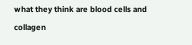what they think are blood cells and collagen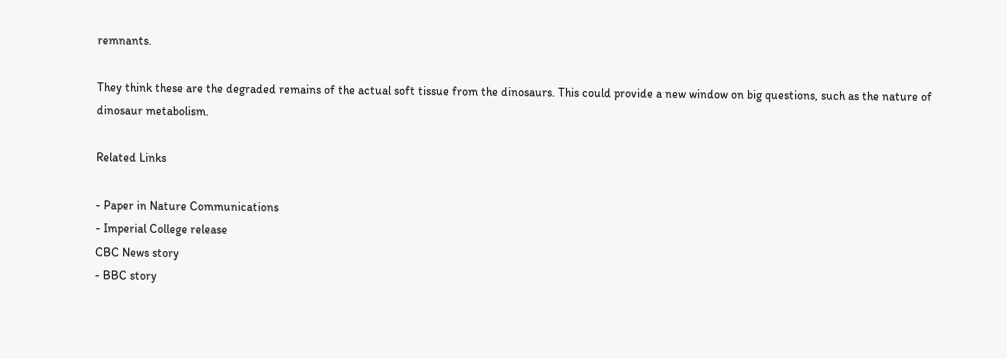remnants.

They think these are the degraded remains of the actual soft tissue from the dinosaurs. This could provide a new window on big questions, such as the nature of dinosaur metabolism.

Related Links

- Paper in Nature Communications
- Imperial College release
CBC News story
- BBC story